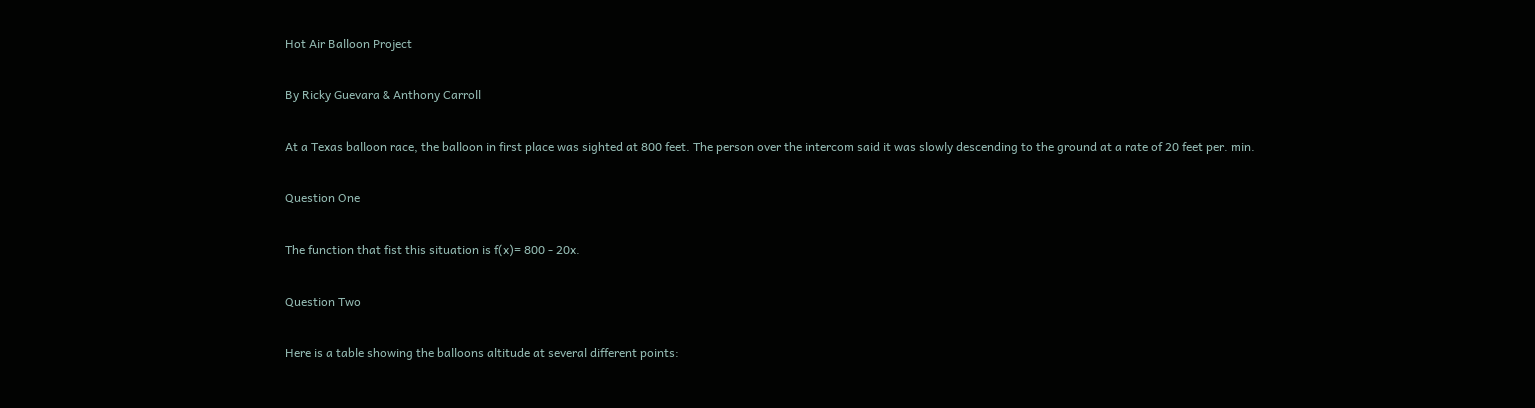Hot Air Balloon Project

By Ricky Guevara & Anthony Carroll

At a Texas balloon race, the balloon in first place was sighted at 800 feet. The person over the intercom said it was slowly descending to the ground at a rate of 20 feet per. min.

Question One

The function that fist this situation is f(x)= 800 - 20x.

Question Two

Here is a table showing the balloons altitude at several different points: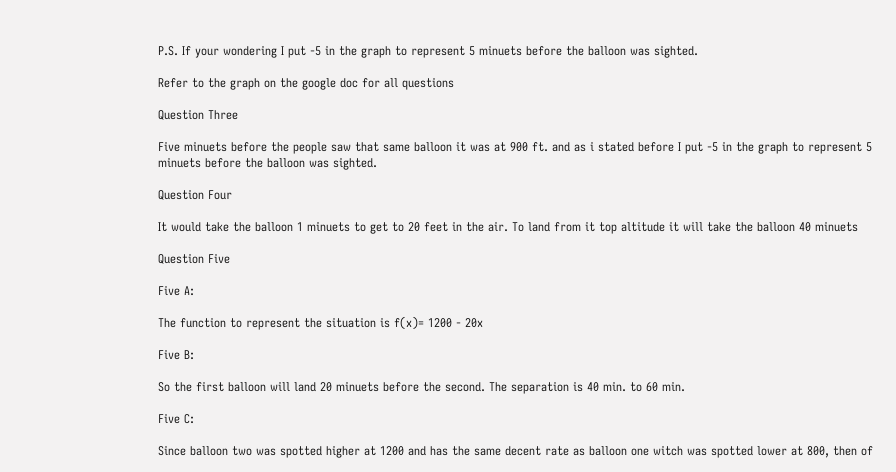P.S. If your wondering I put -5 in the graph to represent 5 minuets before the balloon was sighted.

Refer to the graph on the google doc for all questions

Question Three

Five minuets before the people saw that same balloon it was at 900 ft. and as i stated before I put -5 in the graph to represent 5 minuets before the balloon was sighted.

Question Four

It would take the balloon 1 minuets to get to 20 feet in the air. To land from it top altitude it will take the balloon 40 minuets

Question Five

Five A:

The function to represent the situation is f(x)= 1200 - 20x

Five B:

So the first balloon will land 20 minuets before the second. The separation is 40 min. to 60 min.

Five C:

Since balloon two was spotted higher at 1200 and has the same decent rate as balloon one witch was spotted lower at 800, then of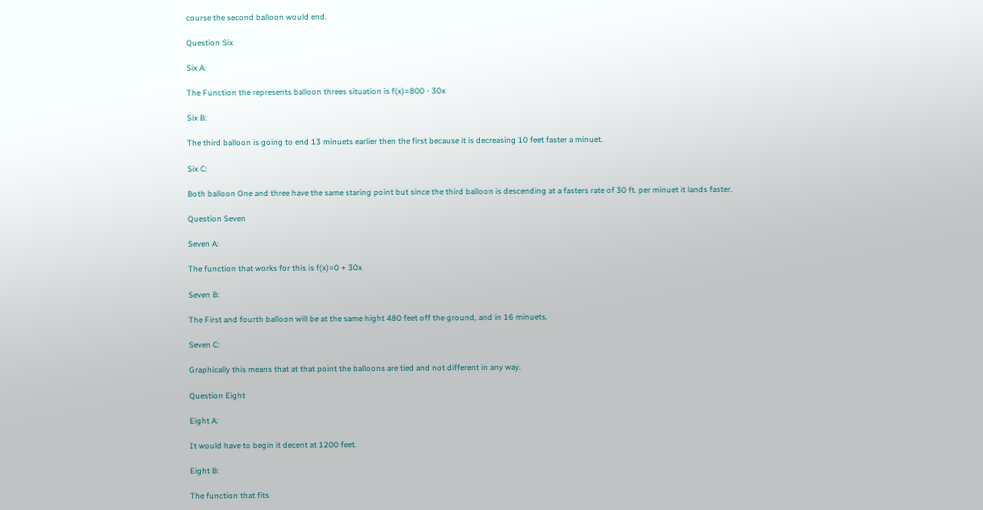course the second balloon would end.

Question Six

Six A:

The Function the represents balloon threes situation is f(x)=800 - 30x

Six B:

The third balloon is going to end 13 minuets earlier then the first because it is decreasing 10 feet faster a minuet.

Six C:

Both balloon One and three have the same staring point but since the third balloon is descending at a fasters rate of 30 ft. per minuet it lands faster.

Question Seven

Seven A:

The function that works for this is f(x)=0 + 30x

Seven B:

The First and fourth balloon will be at the same hight 480 feet off the ground, and in 16 minuets.

Seven C:

Graphically this means that at that point the balloons are tied and not different in any way.

Question Eight

Eight A:

It would have to begin it decent at 1200 feet.

Eight B:

The function that fits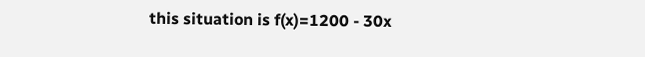this situation is f(x)=1200 - 30x